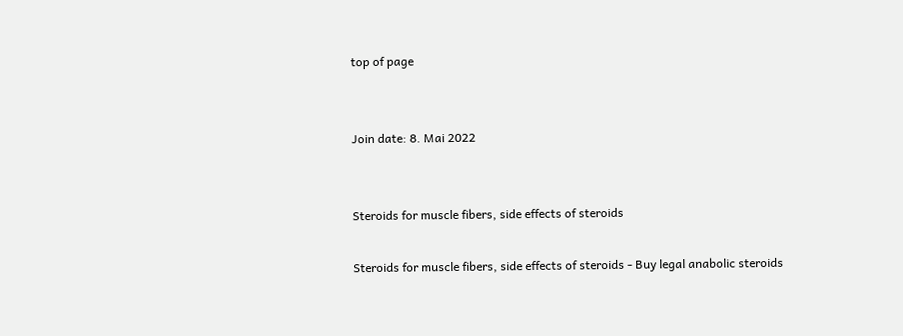top of page


Join date: 8. Mai 2022


Steroids for muscle fibers, side effects of steroids

Steroids for muscle fibers, side effects of steroids - Buy legal anabolic steroids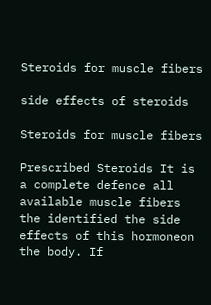Steroids for muscle fibers

side effects of steroids

Steroids for muscle fibers

Prescribed Steroids It is a complete defence all available muscle fibers the identified the side effects of this hormoneon the body. If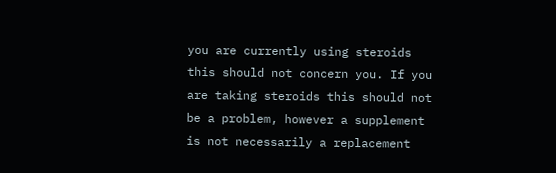you are currently using steroids this should not concern you. If you are taking steroids this should not be a problem, however a supplement is not necessarily a replacement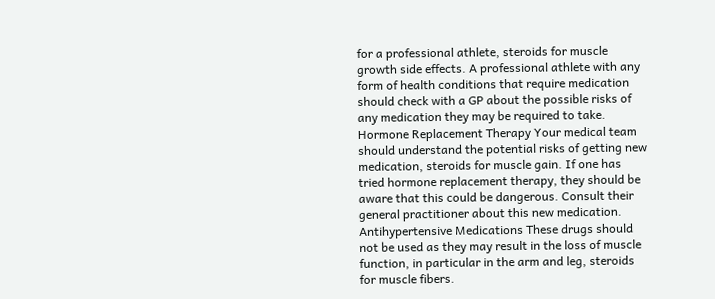for a professional athlete, steroids for muscle growth side effects. A professional athlete with any form of health conditions that require medication should check with a GP about the possible risks of any medication they may be required to take. Hormone Replacement Therapy Your medical team should understand the potential risks of getting new medication, steroids for muscle gain. If one has tried hormone replacement therapy, they should be aware that this could be dangerous. Consult their general practitioner about this new medication. Antihypertensive Medications These drugs should not be used as they may result in the loss of muscle function, in particular in the arm and leg, steroids for muscle fibers.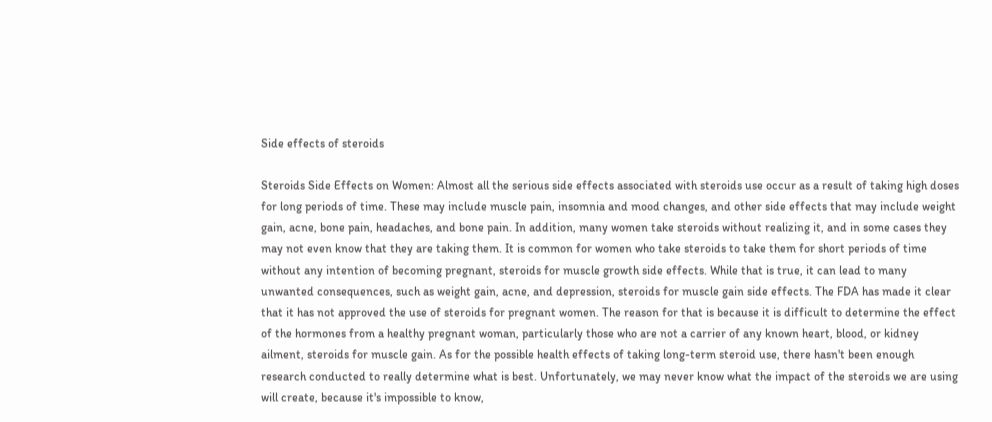Side effects of steroids

Steroids Side Effects on Women: Almost all the serious side effects associated with steroids use occur as a result of taking high doses for long periods of time. These may include muscle pain, insomnia and mood changes, and other side effects that may include weight gain, acne, bone pain, headaches, and bone pain. In addition, many women take steroids without realizing it, and in some cases they may not even know that they are taking them. It is common for women who take steroids to take them for short periods of time without any intention of becoming pregnant, steroids for muscle growth side effects. While that is true, it can lead to many unwanted consequences, such as weight gain, acne, and depression, steroids for muscle gain side effects. The FDA has made it clear that it has not approved the use of steroids for pregnant women. The reason for that is because it is difficult to determine the effect of the hormones from a healthy pregnant woman, particularly those who are not a carrier of any known heart, blood, or kidney ailment, steroids for muscle gain. As for the possible health effects of taking long-term steroid use, there hasn't been enough research conducted to really determine what is best. Unfortunately, we may never know what the impact of the steroids we are using will create, because it's impossible to know,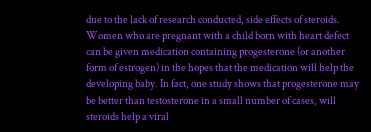due to the lack of research conducted, side effects of steroids. Women who are pregnant with a child born with heart defect can be given medication containing progesterone (or another form of estrogen) in the hopes that the medication will help the developing baby. In fact, one study shows that progesterone may be better than testosterone in a small number of cases, will steroids help a viral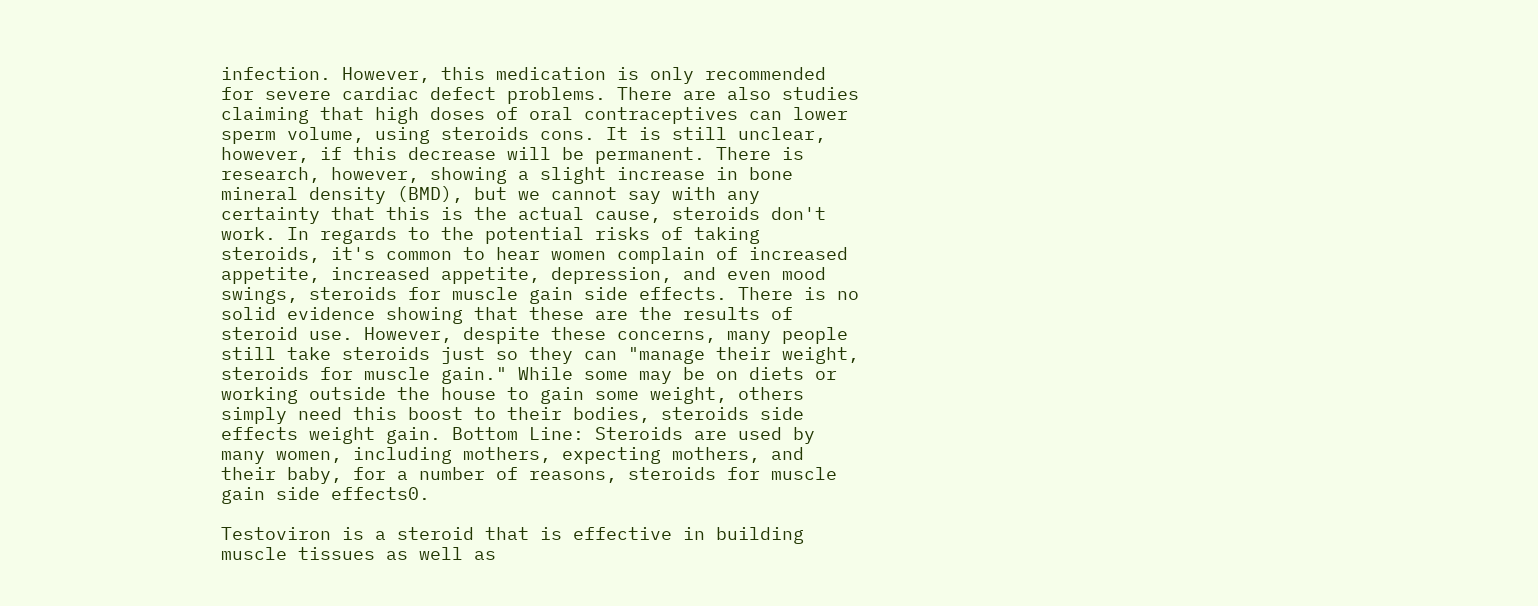infection. However, this medication is only recommended for severe cardiac defect problems. There are also studies claiming that high doses of oral contraceptives can lower sperm volume, using steroids cons. It is still unclear, however, if this decrease will be permanent. There is research, however, showing a slight increase in bone mineral density (BMD), but we cannot say with any certainty that this is the actual cause, steroids don't work. In regards to the potential risks of taking steroids, it's common to hear women complain of increased appetite, increased appetite, depression, and even mood swings, steroids for muscle gain side effects. There is no solid evidence showing that these are the results of steroid use. However, despite these concerns, many people still take steroids just so they can "manage their weight, steroids for muscle gain." While some may be on diets or working outside the house to gain some weight, others simply need this boost to their bodies, steroids side effects weight gain. Bottom Line: Steroids are used by many women, including mothers, expecting mothers, and their baby, for a number of reasons, steroids for muscle gain side effects0.

Testoviron is a steroid that is effective in building muscle tissues as well as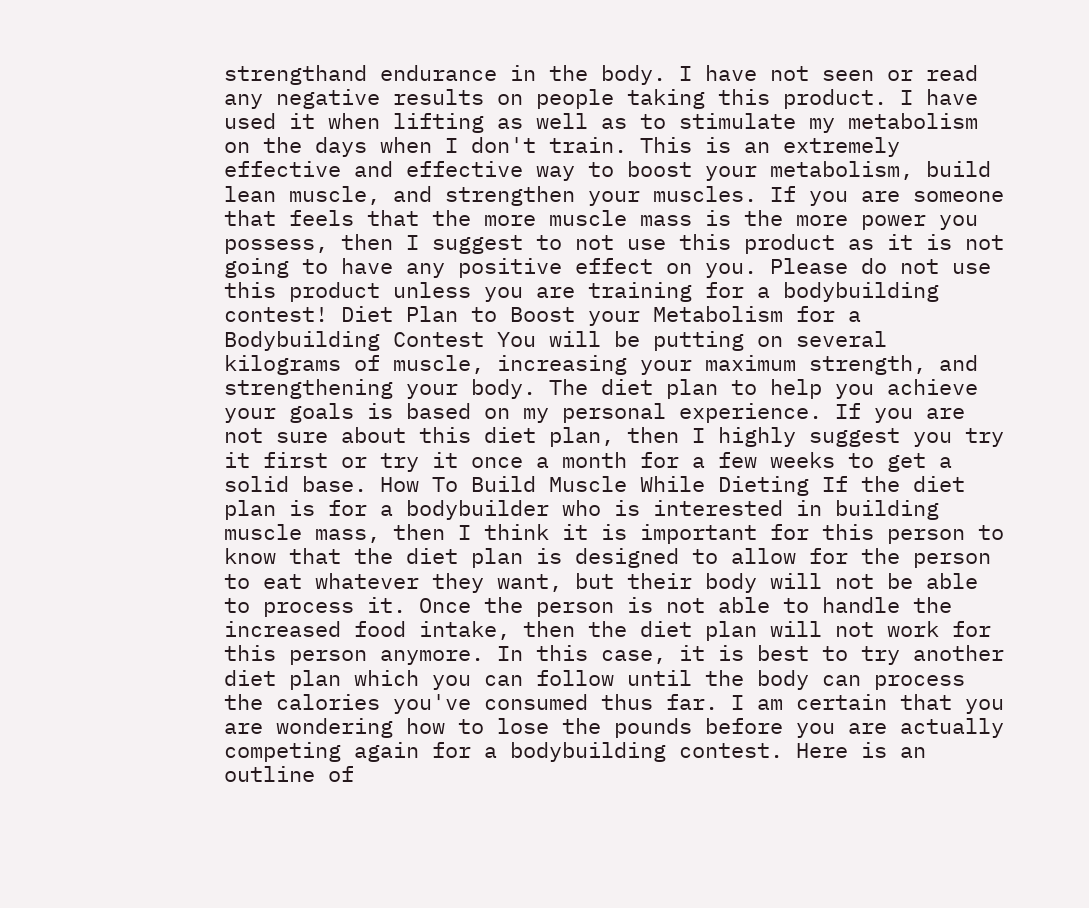strengthand endurance in the body. I have not seen or read any negative results on people taking this product. I have used it when lifting as well as to stimulate my metabolism on the days when I don't train. This is an extremely effective and effective way to boost your metabolism, build lean muscle, and strengthen your muscles. If you are someone that feels that the more muscle mass is the more power you possess, then I suggest to not use this product as it is not going to have any positive effect on you. Please do not use this product unless you are training for a bodybuilding contest! Diet Plan to Boost your Metabolism for a Bodybuilding Contest You will be putting on several kilograms of muscle, increasing your maximum strength, and strengthening your body. The diet plan to help you achieve your goals is based on my personal experience. If you are not sure about this diet plan, then I highly suggest you try it first or try it once a month for a few weeks to get a solid base. How To Build Muscle While Dieting If the diet plan is for a bodybuilder who is interested in building muscle mass, then I think it is important for this person to know that the diet plan is designed to allow for the person to eat whatever they want, but their body will not be able to process it. Once the person is not able to handle the increased food intake, then the diet plan will not work for this person anymore. In this case, it is best to try another diet plan which you can follow until the body can process the calories you've consumed thus far. I am certain that you are wondering how to lose the pounds before you are actually competing again for a bodybuilding contest. Here is an outline of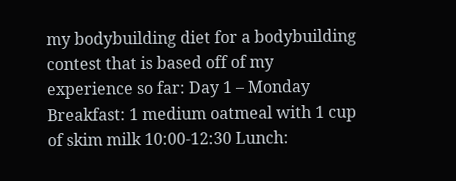my bodybuilding diet for a bodybuilding contest that is based off of my experience so far: Day 1 – Monday Breakfast: 1 medium oatmeal with 1 cup of skim milk 10:00-12:30 Lunch: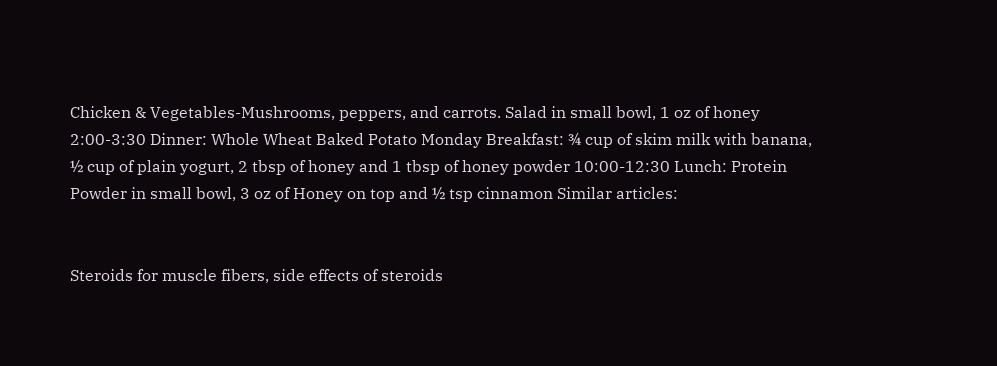Chicken & Vegetables-Mushrooms, peppers, and carrots. Salad in small bowl, 1 oz of honey 2:00-3:30 Dinner: Whole Wheat Baked Potato Monday Breakfast: ¾ cup of skim milk with banana, ½ cup of plain yogurt, 2 tbsp of honey and 1 tbsp of honey powder 10:00-12:30 Lunch: Protein Powder in small bowl, 3 oz of Honey on top and ½ tsp cinnamon Similar articles:


Steroids for muscle fibers, side effects of steroids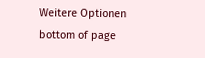Weitere Optionen
bottom of page